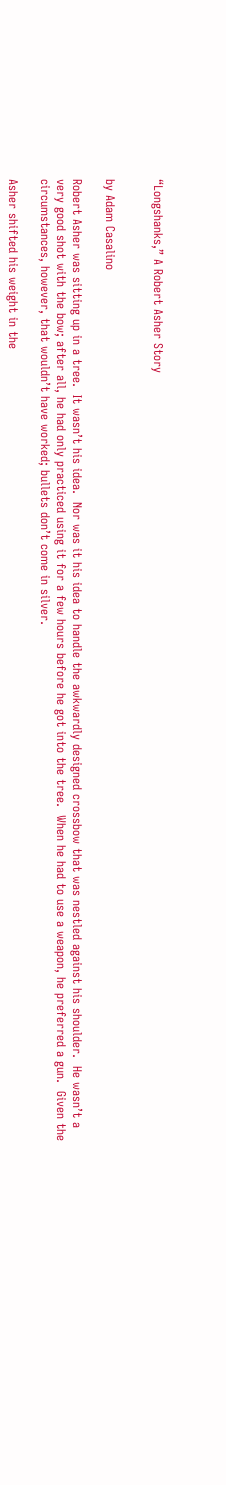“Longshanks,” A Robert Asher Story


by Adam Casalino

Robert Asher was sitting up in a tree.  It wasn’t his idea.  Nor was it his idea to handle the awkwardly designed crossbow that was nestled against his shoulder.  He wasn’t a very good shot with the bow; after all, he had only practiced using it for a few hours before he got into the tree.  When he had to use a weapon, he preferred a gun.  Given the circumstances, however, that wouldn’t have worked; bullets don’t come in silver.

Asher shifted his weight in the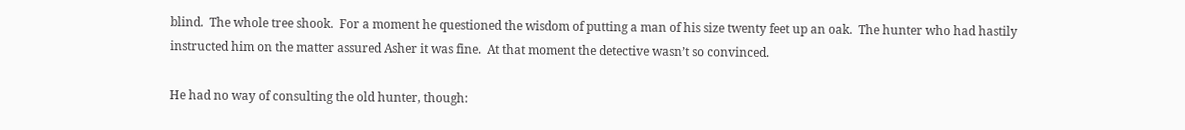blind.  The whole tree shook.  For a moment he questioned the wisdom of putting a man of his size twenty feet up an oak.  The hunter who had hastily instructed him on the matter assured Asher it was fine.  At that moment the detective wasn’t so convinced.

He had no way of consulting the old hunter, though: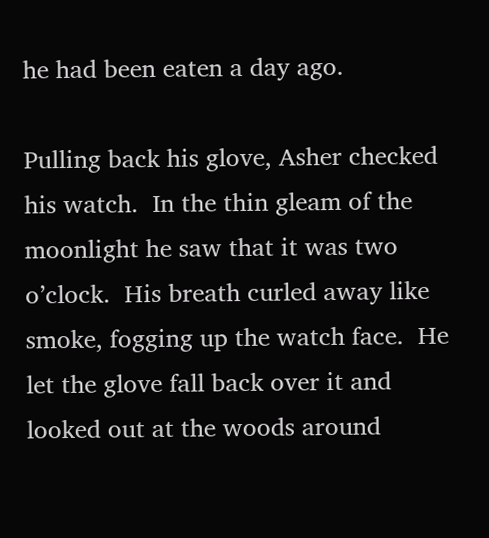he had been eaten a day ago.

Pulling back his glove, Asher checked his watch.  In the thin gleam of the moonlight he saw that it was two o’clock.  His breath curled away like smoke, fogging up the watch face.  He let the glove fall back over it and looked out at the woods around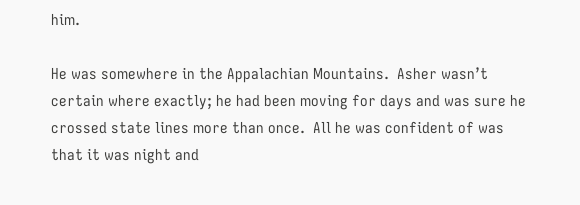him.

He was somewhere in the Appalachian Mountains.  Asher wasn’t certain where exactly; he had been moving for days and was sure he crossed state lines more than once.  All he was confident of was that it was night and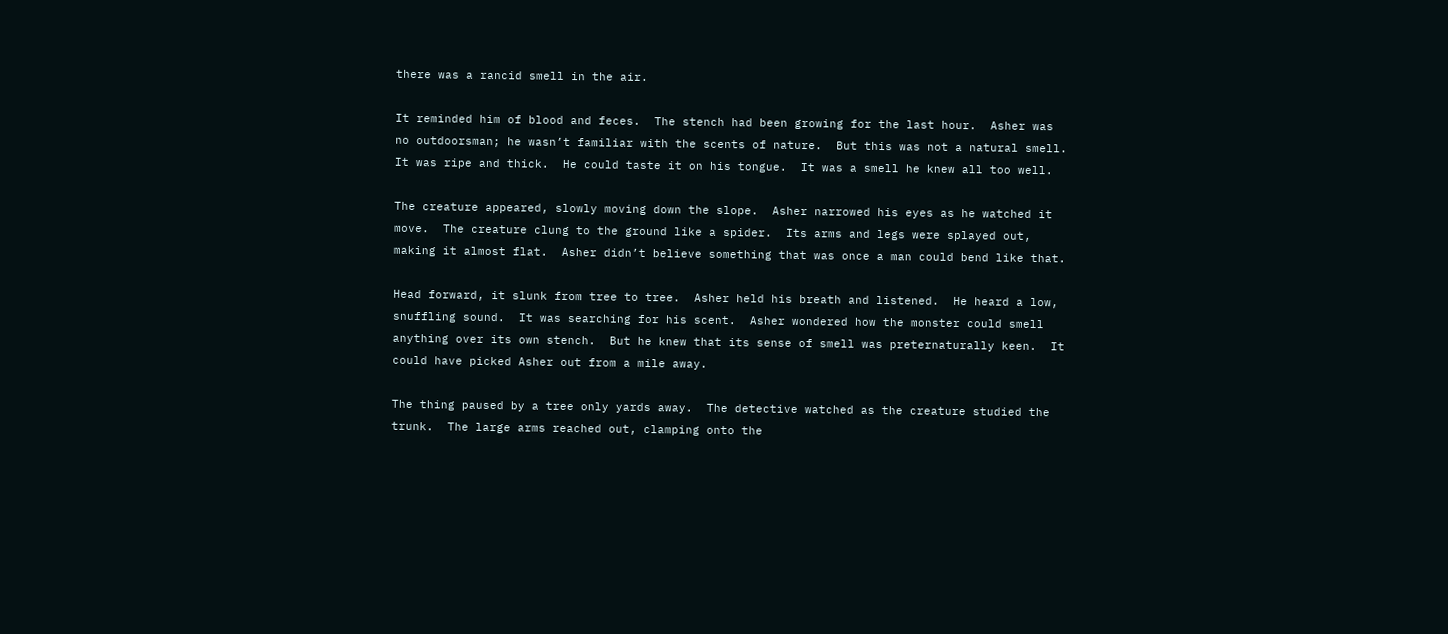there was a rancid smell in the air.

It reminded him of blood and feces.  The stench had been growing for the last hour.  Asher was no outdoorsman; he wasn’t familiar with the scents of nature.  But this was not a natural smell.  It was ripe and thick.  He could taste it on his tongue.  It was a smell he knew all too well.

The creature appeared, slowly moving down the slope.  Asher narrowed his eyes as he watched it move.  The creature clung to the ground like a spider.  Its arms and legs were splayed out, making it almost flat.  Asher didn’t believe something that was once a man could bend like that.

Head forward, it slunk from tree to tree.  Asher held his breath and listened.  He heard a low, snuffling sound.  It was searching for his scent.  Asher wondered how the monster could smell anything over its own stench.  But he knew that its sense of smell was preternaturally keen.  It could have picked Asher out from a mile away.

The thing paused by a tree only yards away.  The detective watched as the creature studied the trunk.  The large arms reached out, clamping onto the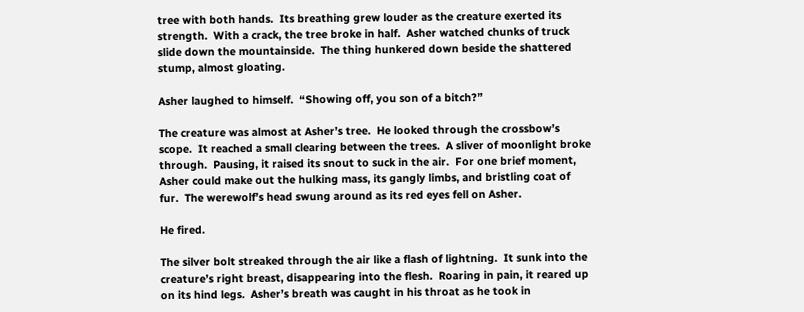tree with both hands.  Its breathing grew louder as the creature exerted its strength.  With a crack, the tree broke in half.  Asher watched chunks of truck slide down the mountainside.  The thing hunkered down beside the shattered stump, almost gloating.

Asher laughed to himself.  “Showing off, you son of a bitch?”

The creature was almost at Asher’s tree.  He looked through the crossbow’s scope.  It reached a small clearing between the trees.  A sliver of moonlight broke through.  Pausing, it raised its snout to suck in the air.  For one brief moment, Asher could make out the hulking mass, its gangly limbs, and bristling coat of fur.  The werewolf’s head swung around as its red eyes fell on Asher.

He fired.

The silver bolt streaked through the air like a flash of lightning.  It sunk into the creature’s right breast, disappearing into the flesh.  Roaring in pain, it reared up on its hind legs.  Asher’s breath was caught in his throat as he took in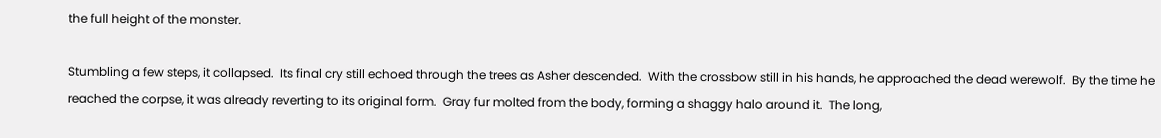the full height of the monster.

Stumbling a few steps, it collapsed.  Its final cry still echoed through the trees as Asher descended.  With the crossbow still in his hands, he approached the dead werewolf.  By the time he reached the corpse, it was already reverting to its original form.  Gray fur molted from the body, forming a shaggy halo around it.  The long,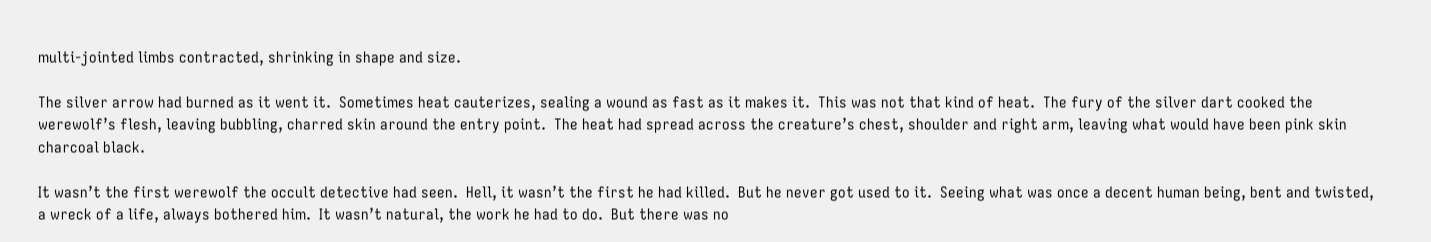multi-jointed limbs contracted, shrinking in shape and size.

The silver arrow had burned as it went it.  Sometimes heat cauterizes, sealing a wound as fast as it makes it.  This was not that kind of heat.  The fury of the silver dart cooked the werewolf’s flesh, leaving bubbling, charred skin around the entry point.  The heat had spread across the creature’s chest, shoulder and right arm, leaving what would have been pink skin charcoal black.

It wasn’t the first werewolf the occult detective had seen.  Hell, it wasn’t the first he had killed.  But he never got used to it.  Seeing what was once a decent human being, bent and twisted, a wreck of a life, always bothered him.  It wasn’t natural, the work he had to do.  But there was no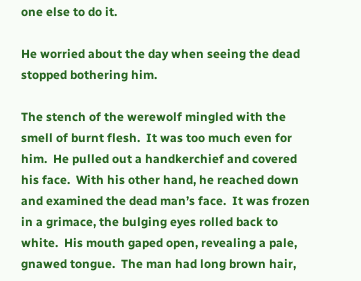one else to do it.

He worried about the day when seeing the dead stopped bothering him.

The stench of the werewolf mingled with the smell of burnt flesh.  It was too much even for him.  He pulled out a handkerchief and covered his face.  With his other hand, he reached down and examined the dead man’s face.  It was frozen in a grimace, the bulging eyes rolled back to white.  His mouth gaped open, revealing a pale, gnawed tongue.  The man had long brown hair,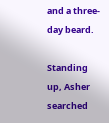and a three-day beard.

Standing up, Asher searched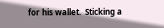for his wallet.  Sticking a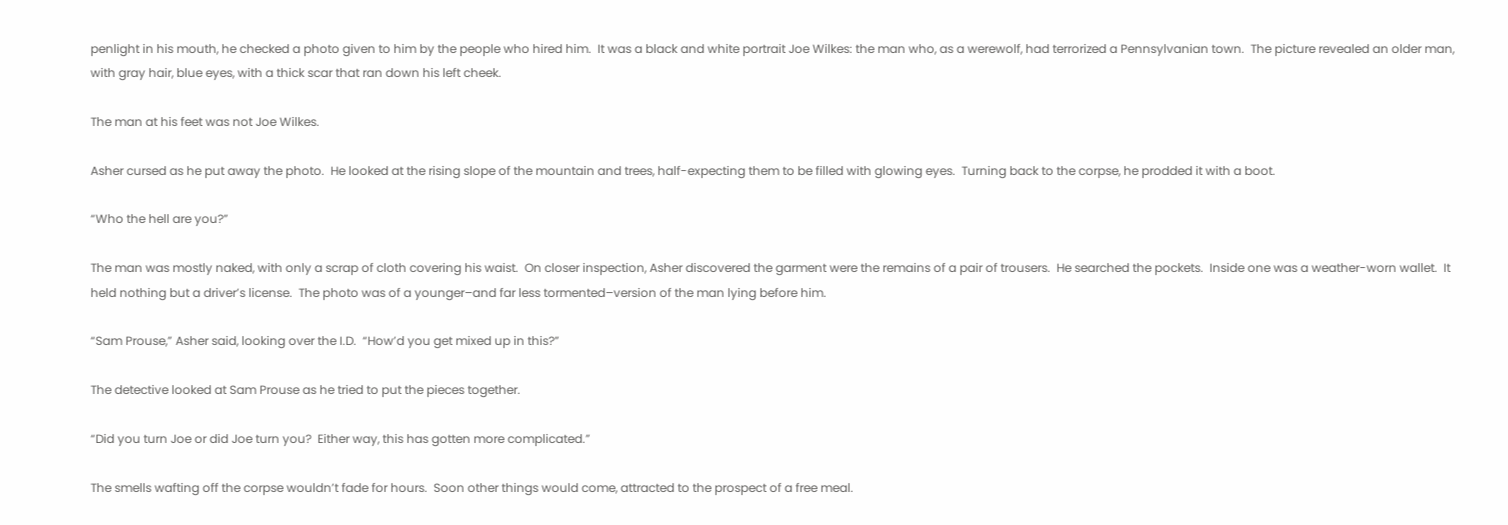penlight in his mouth, he checked a photo given to him by the people who hired him.  It was a black and white portrait Joe Wilkes: the man who, as a werewolf, had terrorized a Pennsylvanian town.  The picture revealed an older man, with gray hair, blue eyes, with a thick scar that ran down his left cheek.

The man at his feet was not Joe Wilkes.

Asher cursed as he put away the photo.  He looked at the rising slope of the mountain and trees, half-expecting them to be filled with glowing eyes.  Turning back to the corpse, he prodded it with a boot.

“Who the hell are you?”

The man was mostly naked, with only a scrap of cloth covering his waist.  On closer inspection, Asher discovered the garment were the remains of a pair of trousers.  He searched the pockets.  Inside one was a weather-worn wallet.  It held nothing but a driver’s license.  The photo was of a younger–and far less tormented–version of the man lying before him.

“Sam Prouse,” Asher said, looking over the I.D.  “How’d you get mixed up in this?”

The detective looked at Sam Prouse as he tried to put the pieces together.

“Did you turn Joe or did Joe turn you?  Either way, this has gotten more complicated.”

The smells wafting off the corpse wouldn’t fade for hours.  Soon other things would come, attracted to the prospect of a free meal.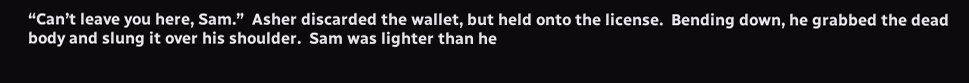“Can’t leave you here, Sam.”  Asher discarded the wallet, but held onto the license.  Bending down, he grabbed the dead body and slung it over his shoulder.  Sam was lighter than he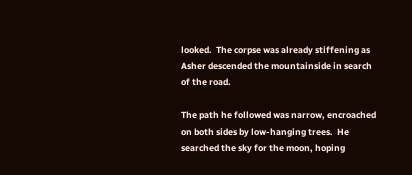looked.  The corpse was already stiffening as Asher descended the mountainside in search of the road.

The path he followed was narrow, encroached on both sides by low-hanging trees.  He searched the sky for the moon, hoping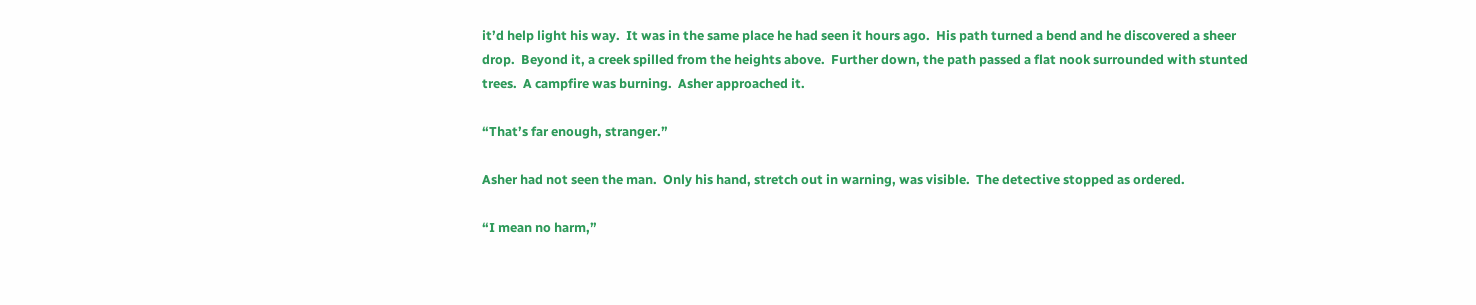it’d help light his way.  It was in the same place he had seen it hours ago.  His path turned a bend and he discovered a sheer drop.  Beyond it, a creek spilled from the heights above.  Further down, the path passed a flat nook surrounded with stunted trees.  A campfire was burning.  Asher approached it.

“That’s far enough, stranger.”

Asher had not seen the man.  Only his hand, stretch out in warning, was visible.  The detective stopped as ordered.

“I mean no harm,”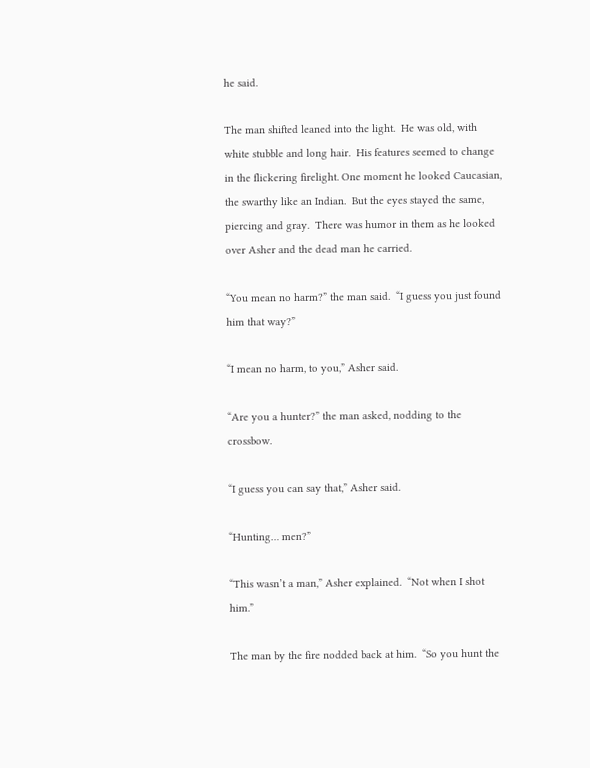he said.

The man shifted leaned into the light.  He was old, with white stubble and long hair.  His features seemed to change in the flickering firelight. One moment he looked Caucasian, the swarthy like an Indian.  But the eyes stayed the same, piercing and gray.  There was humor in them as he looked over Asher and the dead man he carried.

“You mean no harm?” the man said.  “I guess you just found him that way?”

“I mean no harm, to you,” Asher said.

“Are you a hunter?” the man asked, nodding to the crossbow.

“I guess you can say that,” Asher said.

“Hunting… men?”

“This wasn’t a man,” Asher explained.  “Not when I shot him.”

The man by the fire nodded back at him.  “So you hunt the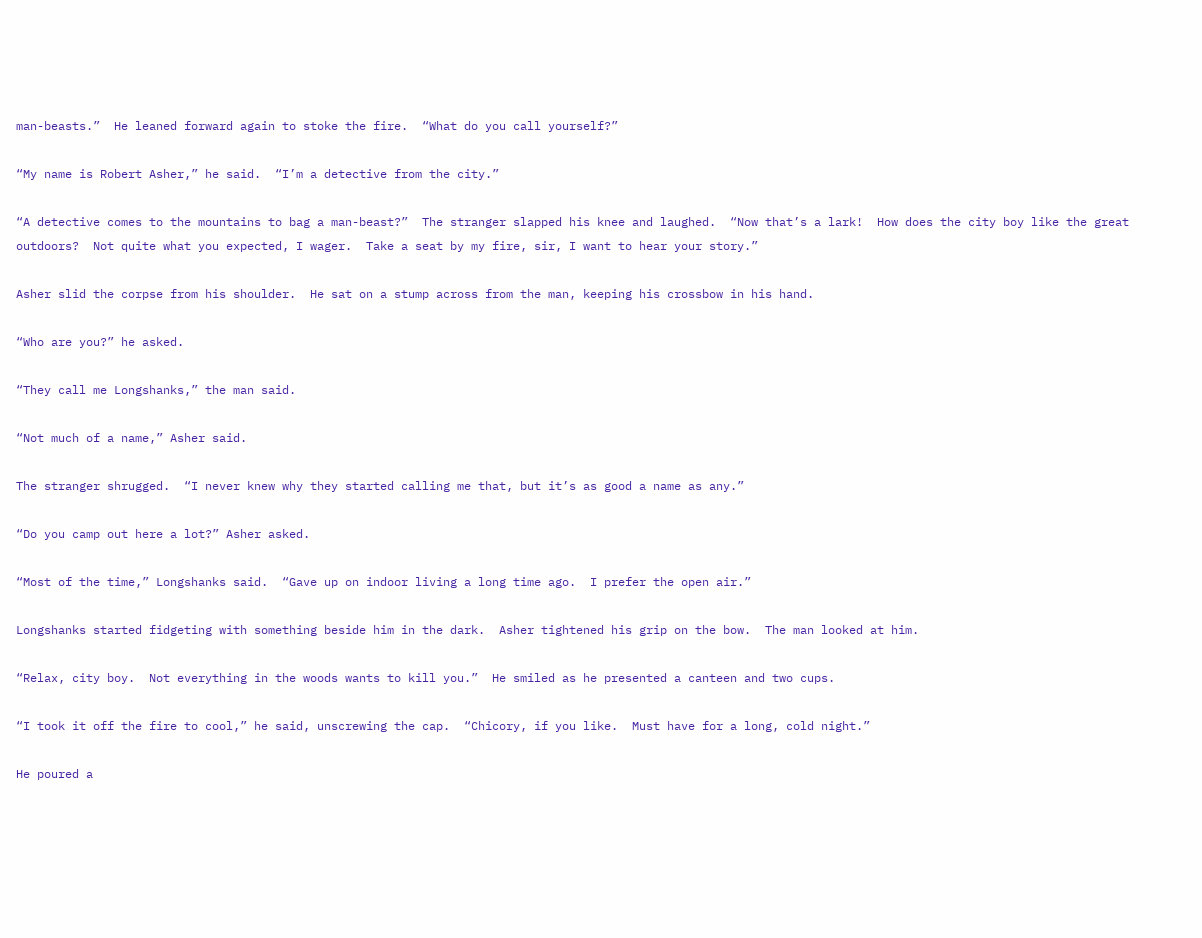man-beasts.”  He leaned forward again to stoke the fire.  “What do you call yourself?”

“My name is Robert Asher,” he said.  “I’m a detective from the city.”

“A detective comes to the mountains to bag a man-beast?”  The stranger slapped his knee and laughed.  “Now that’s a lark!  How does the city boy like the great outdoors?  Not quite what you expected, I wager.  Take a seat by my fire, sir, I want to hear your story.”

Asher slid the corpse from his shoulder.  He sat on a stump across from the man, keeping his crossbow in his hand.

“Who are you?” he asked.

“They call me Longshanks,” the man said.

“Not much of a name,” Asher said.

The stranger shrugged.  “I never knew why they started calling me that, but it’s as good a name as any.”

“Do you camp out here a lot?” Asher asked.

“Most of the time,” Longshanks said.  “Gave up on indoor living a long time ago.  I prefer the open air.”

Longshanks started fidgeting with something beside him in the dark.  Asher tightened his grip on the bow.  The man looked at him.

“Relax, city boy.  Not everything in the woods wants to kill you.”  He smiled as he presented a canteen and two cups.

“I took it off the fire to cool,” he said, unscrewing the cap.  “Chicory, if you like.  Must have for a long, cold night.”

He poured a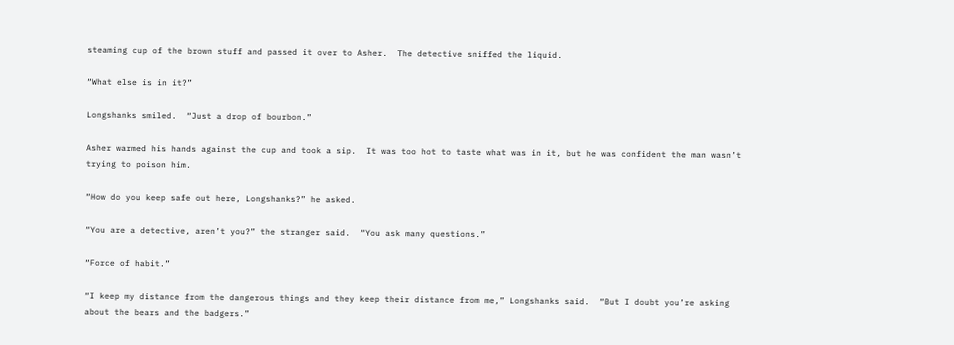steaming cup of the brown stuff and passed it over to Asher.  The detective sniffed the liquid.

“What else is in it?”

Longshanks smiled.  “Just a drop of bourbon.”

Asher warmed his hands against the cup and took a sip.  It was too hot to taste what was in it, but he was confident the man wasn’t trying to poison him.

“How do you keep safe out here, Longshanks?” he asked.

“You are a detective, aren’t you?” the stranger said.  “You ask many questions.”

“Force of habit.”

“I keep my distance from the dangerous things and they keep their distance from me,” Longshanks said.  “But I doubt you’re asking about the bears and the badgers.”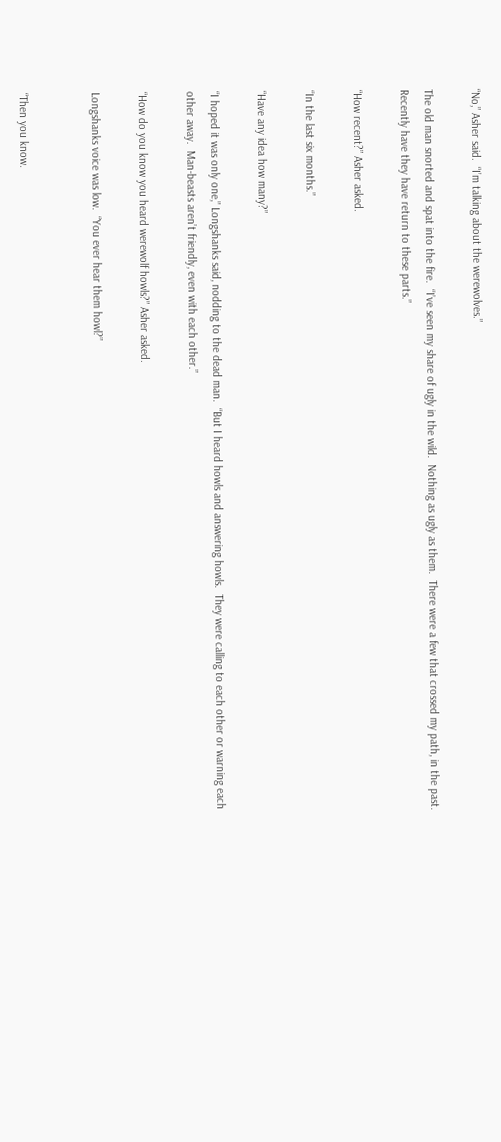“No,” Asher said.  “I’m talking about the werewolves.”

The old man snorted and spat into the fire.  “I’ve seen my share of ugly in the wild.  Nothing as ugly as them.  There were a few that crossed my path, in the past.  Recently have they have return to these parts.”

“How recent?” Asher asked.

“In the last six months.”

“Have any idea how many?”

“I hoped it was only one,” Longshanks said, nodding to the dead man.  “But I heard howls and answering howls.  They were calling to each other or warning each other away.  Man-beasts aren’t friendly, even with each other.”

“How do you know you heard werewolf howls?” Asher asked.

Longshanks voice was low.  “You ever hear them howl?”


“Then you know.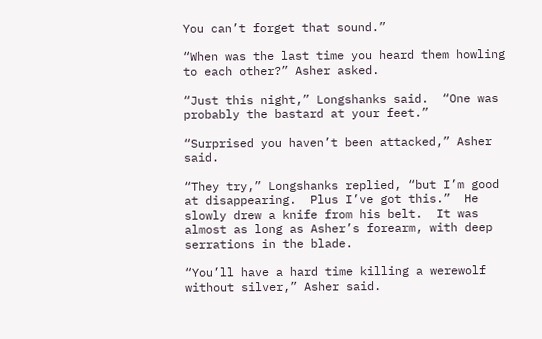You can’t forget that sound.”

“When was the last time you heard them howling to each other?” Asher asked.

“Just this night,” Longshanks said.  “One was probably the bastard at your feet.”

“Surprised you haven’t been attacked,” Asher said.

“They try,” Longshanks replied, “but I’m good at disappearing.  Plus I’ve got this.”  He slowly drew a knife from his belt.  It was almost as long as Asher’s forearm, with deep serrations in the blade.

“You’ll have a hard time killing a werewolf without silver,” Asher said.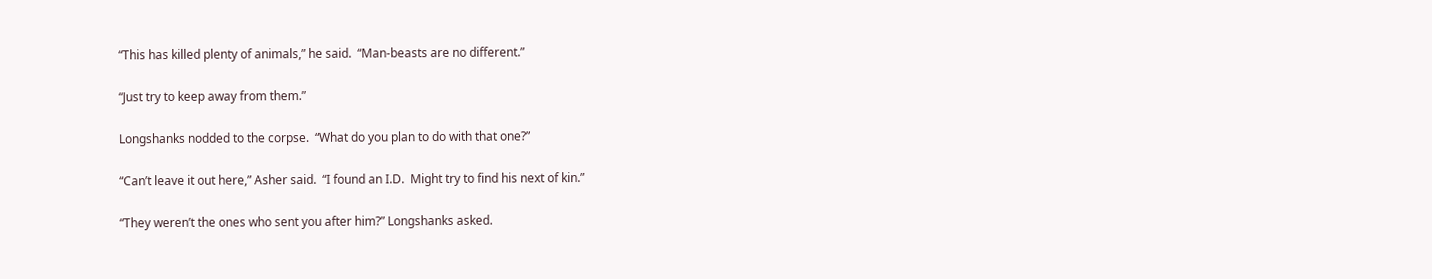“This has killed plenty of animals,” he said.  “Man-beasts are no different.”

“Just try to keep away from them.”

Longshanks nodded to the corpse.  “What do you plan to do with that one?”

“Can’t leave it out here,” Asher said.  “I found an I.D.  Might try to find his next of kin.”

“They weren’t the ones who sent you after him?” Longshanks asked.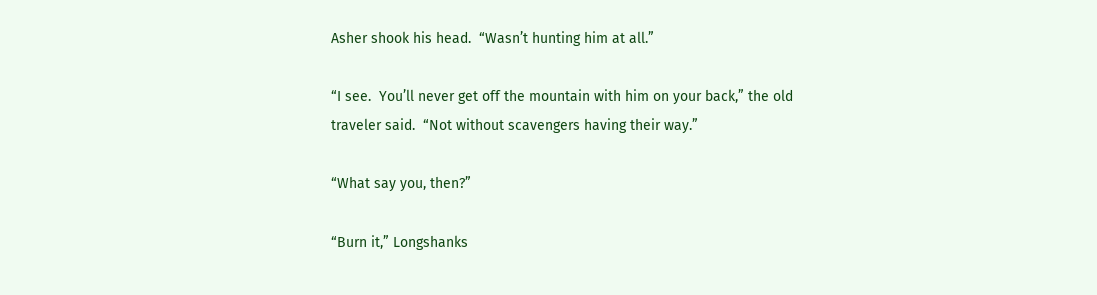Asher shook his head.  “Wasn’t hunting him at all.”

“I see.  You’ll never get off the mountain with him on your back,” the old traveler said.  “Not without scavengers having their way.”

“What say you, then?”

“Burn it,” Longshanks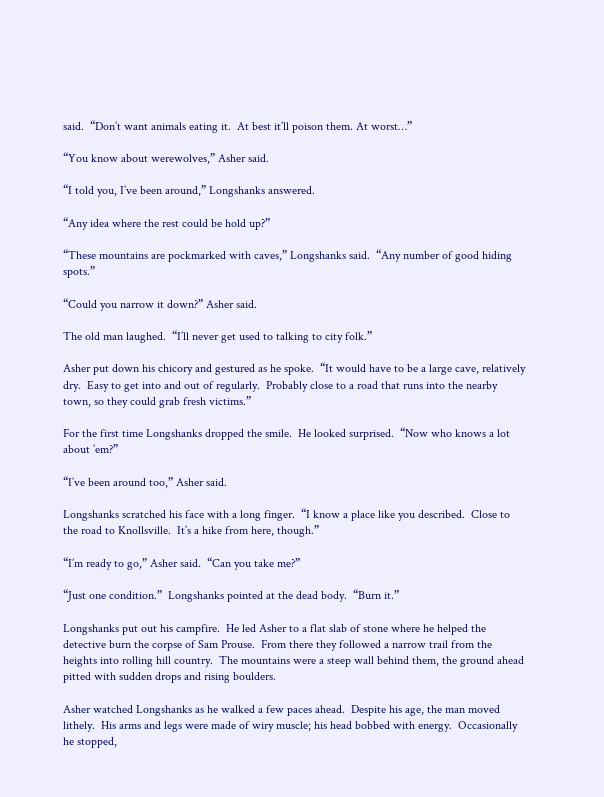said.  “Don’t want animals eating it.  At best it’ll poison them. At worst…”

“You know about werewolves,” Asher said.

“I told you, I’ve been around,” Longshanks answered.

“Any idea where the rest could be hold up?”

“These mountains are pockmarked with caves,” Longshanks said.  “Any number of good hiding spots.”

“Could you narrow it down?” Asher said.

The old man laughed.  “I’ll never get used to talking to city folk.”

Asher put down his chicory and gestured as he spoke.  “It would have to be a large cave, relatively dry.  Easy to get into and out of regularly.  Probably close to a road that runs into the nearby town, so they could grab fresh victims.”

For the first time Longshanks dropped the smile.  He looked surprised.  “Now who knows a lot about ’em?”

“I’ve been around too,” Asher said.

Longshanks scratched his face with a long finger.  “I know a place like you described.  Close to the road to Knollsville.  It’s a hike from here, though.”

“I’m ready to go,” Asher said.  “Can you take me?”

“Just one condition.”  Longshanks pointed at the dead body.  “Burn it.”

Longshanks put out his campfire.  He led Asher to a flat slab of stone where he helped the detective burn the corpse of Sam Prouse.  From there they followed a narrow trail from the heights into rolling hill country.  The mountains were a steep wall behind them, the ground ahead pitted with sudden drops and rising boulders.

Asher watched Longshanks as he walked a few paces ahead.  Despite his age, the man moved lithely.  His arms and legs were made of wiry muscle; his head bobbed with energy.  Occasionally he stopped,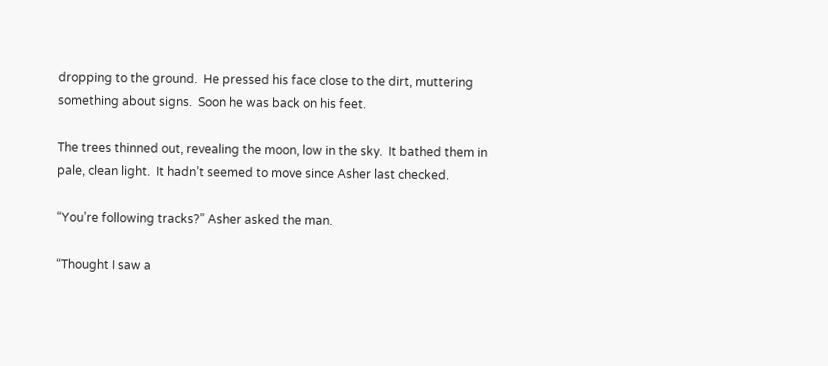dropping to the ground.  He pressed his face close to the dirt, muttering something about signs.  Soon he was back on his feet.

The trees thinned out, revealing the moon, low in the sky.  It bathed them in pale, clean light.  It hadn’t seemed to move since Asher last checked.

“You’re following tracks?” Asher asked the man.

“Thought I saw a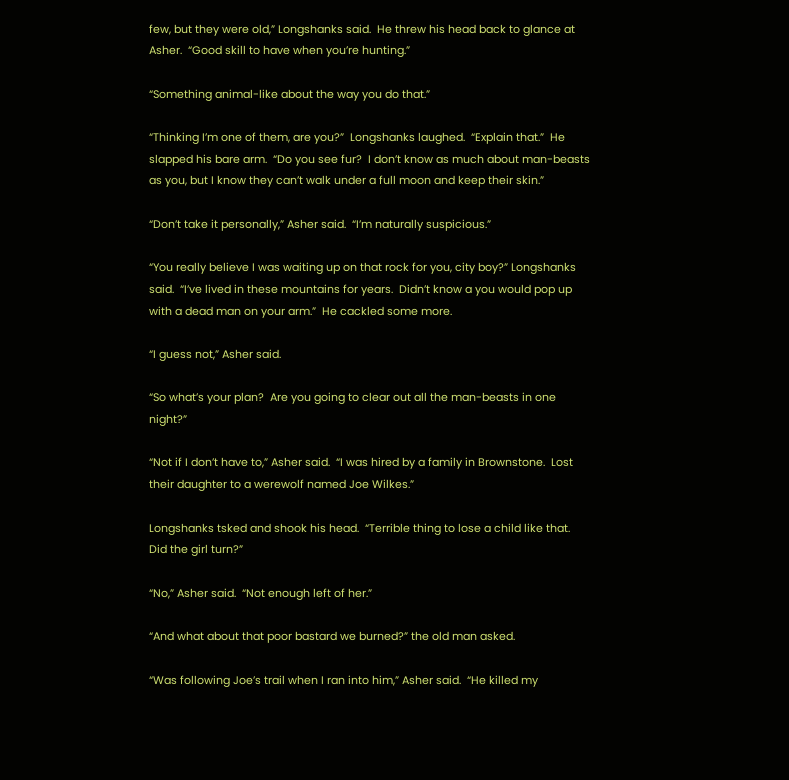few, but they were old,” Longshanks said.  He threw his head back to glance at Asher.  “Good skill to have when you’re hunting.”

“Something animal-like about the way you do that.”

“Thinking I’m one of them, are you?”  Longshanks laughed.  “Explain that.”  He slapped his bare arm.  “Do you see fur?  I don’t know as much about man-beasts as you, but I know they can’t walk under a full moon and keep their skin.”

“Don’t take it personally,” Asher said.  “I’m naturally suspicious.”

“You really believe I was waiting up on that rock for you, city boy?” Longshanks said.  “I’ve lived in these mountains for years.  Didn’t know a you would pop up with a dead man on your arm.”  He cackled some more.

“I guess not,” Asher said.

“So what’s your plan?  Are you going to clear out all the man-beasts in one night?”

“Not if I don’t have to,” Asher said.  “I was hired by a family in Brownstone.  Lost their daughter to a werewolf named Joe Wilkes.”

Longshanks tsked and shook his head.  “Terrible thing to lose a child like that.  Did the girl turn?”

“No,” Asher said.  “Not enough left of her.”

“And what about that poor bastard we burned?” the old man asked.

“Was following Joe’s trail when I ran into him,” Asher said.  “He killed my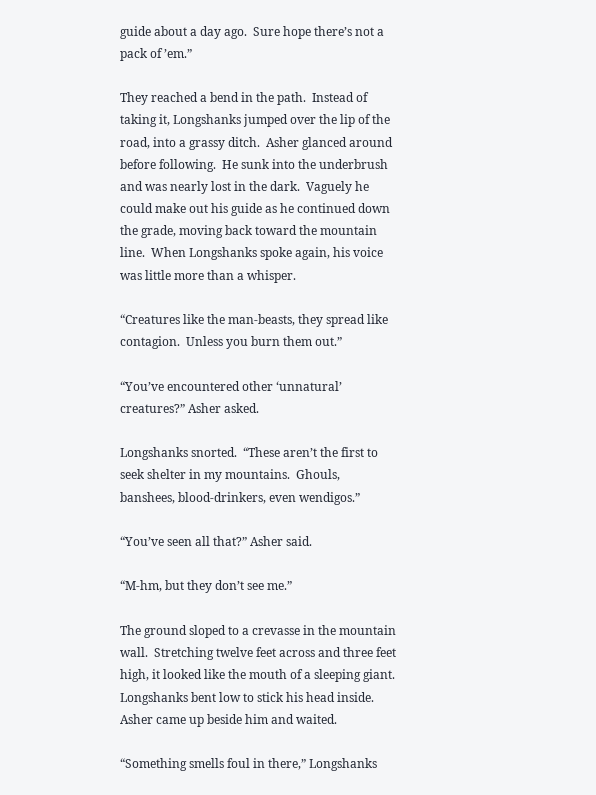guide about a day ago.  Sure hope there’s not a pack of ’em.”

They reached a bend in the path.  Instead of taking it, Longshanks jumped over the lip of the road, into a grassy ditch.  Asher glanced around before following.  He sunk into the underbrush and was nearly lost in the dark.  Vaguely he could make out his guide as he continued down the grade, moving back toward the mountain line.  When Longshanks spoke again, his voice was little more than a whisper.

“Creatures like the man-beasts, they spread like contagion.  Unless you burn them out.”

“You’ve encountered other ‘unnatural’ creatures?” Asher asked.

Longshanks snorted.  “These aren’t the first to seek shelter in my mountains.  Ghouls, banshees, blood-drinkers, even wendigos.”

“You’ve seen all that?” Asher said.

“M-hm, but they don’t see me.”

The ground sloped to a crevasse in the mountain wall.  Stretching twelve feet across and three feet high, it looked like the mouth of a sleeping giant.  Longshanks bent low to stick his head inside.  Asher came up beside him and waited.

“Something smells foul in there,” Longshanks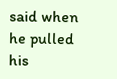said when he pulled his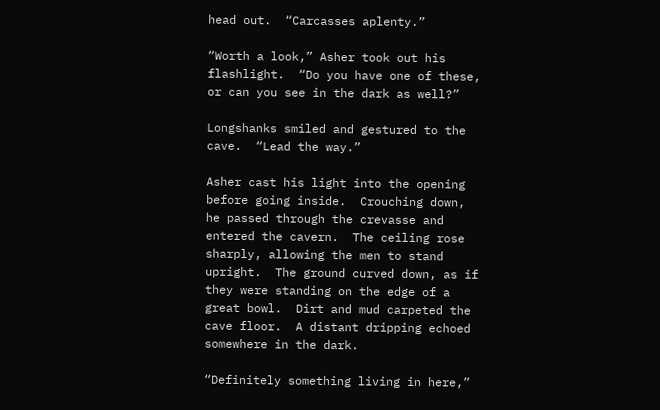head out.  “Carcasses aplenty.”

“Worth a look,” Asher took out his flashlight.  “Do you have one of these, or can you see in the dark as well?”

Longshanks smiled and gestured to the cave.  “Lead the way.”

Asher cast his light into the opening before going inside.  Crouching down, he passed through the crevasse and entered the cavern.  The ceiling rose sharply, allowing the men to stand upright.  The ground curved down, as if they were standing on the edge of a great bowl.  Dirt and mud carpeted the cave floor.  A distant dripping echoed somewhere in the dark.

“Definitely something living in here,”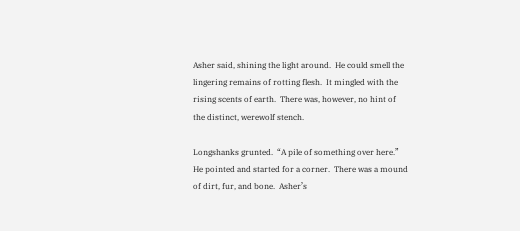Asher said, shining the light around.  He could smell the lingering remains of rotting flesh.  It mingled with the rising scents of earth.  There was, however, no hint of the distinct, werewolf stench.

Longshanks grunted.  “A pile of something over here.”  He pointed and started for a corner.  There was a mound of dirt, fur, and bone.  Asher’s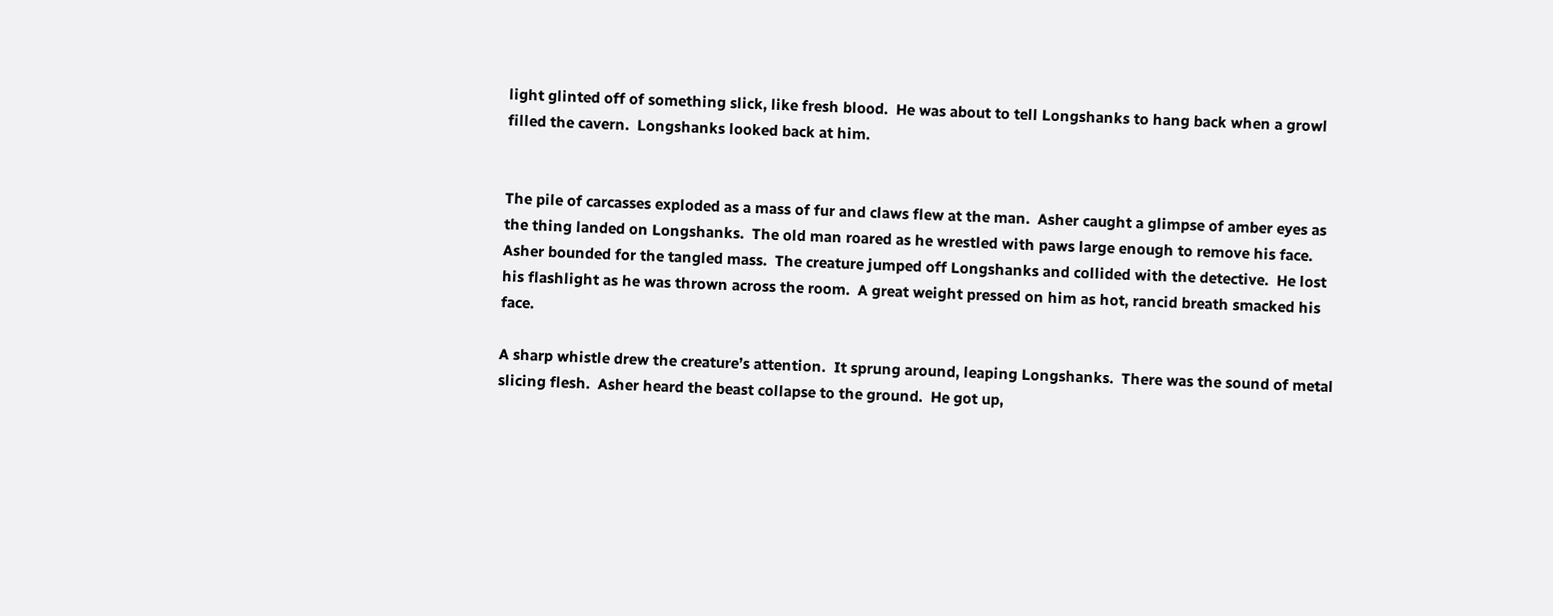light glinted off of something slick, like fresh blood.  He was about to tell Longshanks to hang back when a growl filled the cavern.  Longshanks looked back at him.


The pile of carcasses exploded as a mass of fur and claws flew at the man.  Asher caught a glimpse of amber eyes as the thing landed on Longshanks.  The old man roared as he wrestled with paws large enough to remove his face.  Asher bounded for the tangled mass.  The creature jumped off Longshanks and collided with the detective.  He lost his flashlight as he was thrown across the room.  A great weight pressed on him as hot, rancid breath smacked his face.

A sharp whistle drew the creature’s attention.  It sprung around, leaping Longshanks.  There was the sound of metal slicing flesh.  Asher heard the beast collapse to the ground.  He got up,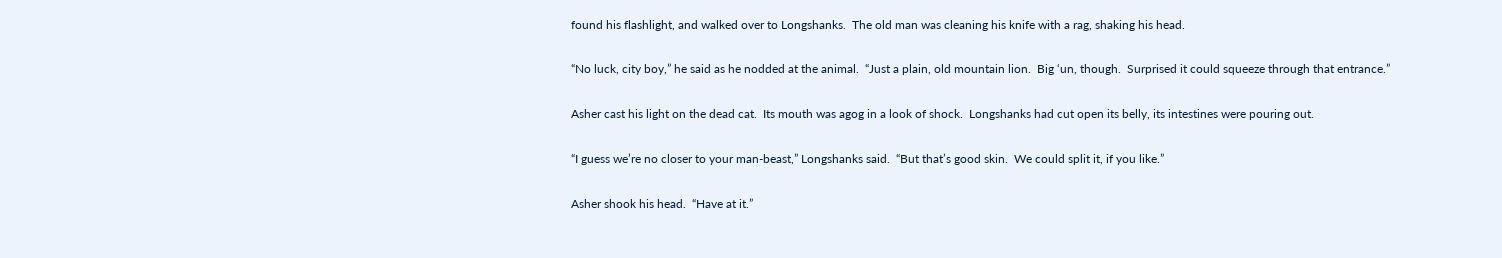found his flashlight, and walked over to Longshanks.  The old man was cleaning his knife with a rag, shaking his head.

“No luck, city boy,” he said as he nodded at the animal.  “Just a plain, old mountain lion.  Big ‘un, though.  Surprised it could squeeze through that entrance.”

Asher cast his light on the dead cat.  Its mouth was agog in a look of shock.  Longshanks had cut open its belly, its intestines were pouring out.

“I guess we’re no closer to your man-beast,” Longshanks said.  “But that’s good skin.  We could split it, if you like.”

Asher shook his head.  “Have at it.”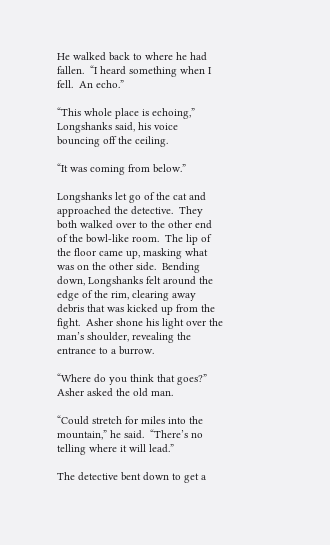He walked back to where he had fallen.  “I heard something when I fell.  An echo.”

“This whole place is echoing,” Longshanks said, his voice bouncing off the ceiling.

“It was coming from below.”

Longshanks let go of the cat and approached the detective.  They both walked over to the other end of the bowl-like room.  The lip of the floor came up, masking what was on the other side.  Bending down, Longshanks felt around the edge of the rim, clearing away debris that was kicked up from the fight.  Asher shone his light over the man’s shoulder, revealing the entrance to a burrow.

“Where do you think that goes?” Asher asked the old man.

“Could stretch for miles into the mountain,” he said.  “There’s no telling where it will lead.”

The detective bent down to get a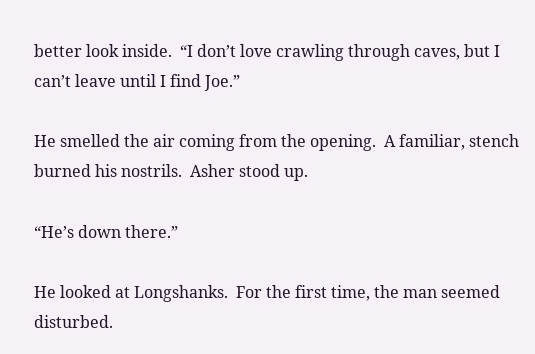better look inside.  “I don’t love crawling through caves, but I can’t leave until I find Joe.”

He smelled the air coming from the opening.  A familiar, stench burned his nostrils.  Asher stood up.

“He’s down there.”

He looked at Longshanks.  For the first time, the man seemed disturbed.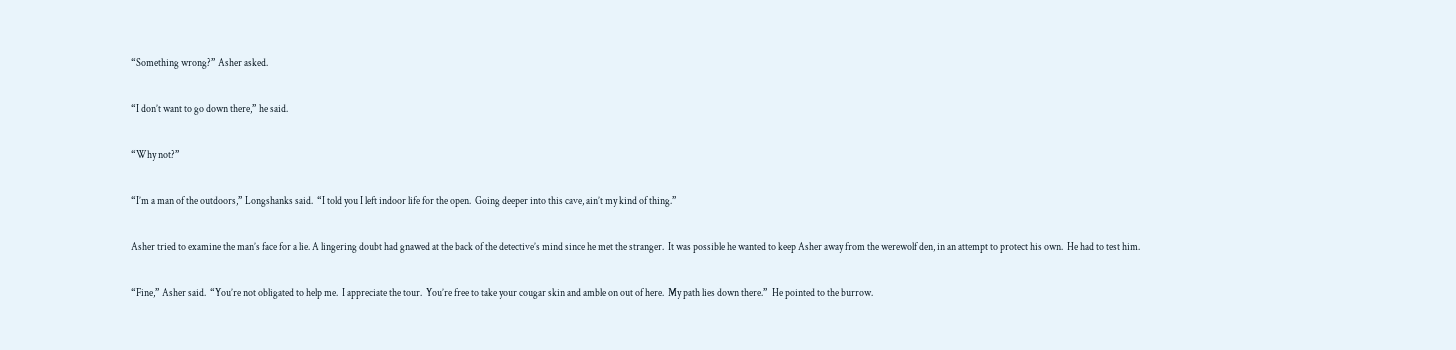“Something wrong?” Asher asked.

“I don’t want to go down there,” he said.

“Why not?”

“I’m a man of the outdoors,” Longshanks said.  “I told you I left indoor life for the open.  Going deeper into this cave, ain’t my kind of thing.”

Asher tried to examine the man’s face for a lie. A lingering doubt had gnawed at the back of the detective’s mind since he met the stranger.  It was possible he wanted to keep Asher away from the werewolf den, in an attempt to protect his own.  He had to test him.

“Fine,” Asher said.  “You’re not obligated to help me.  I appreciate the tour.  You’re free to take your cougar skin and amble on out of here.  My path lies down there.”  He pointed to the burrow.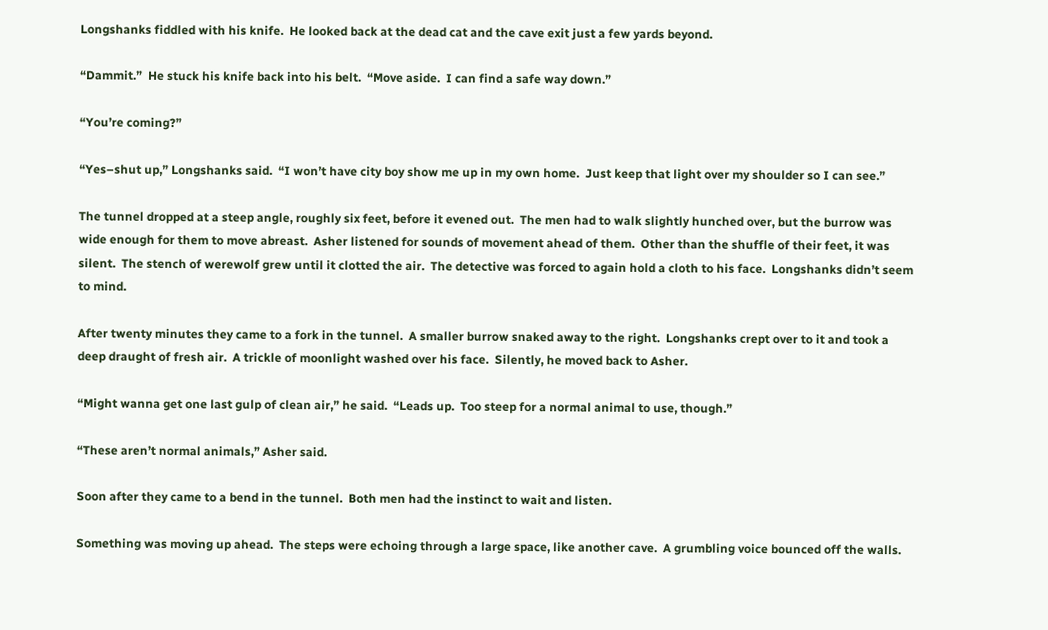Longshanks fiddled with his knife.  He looked back at the dead cat and the cave exit just a few yards beyond.

“Dammit.”  He stuck his knife back into his belt.  “Move aside.  I can find a safe way down.”

“You’re coming?”

“Yes–shut up,” Longshanks said.  “I won’t have city boy show me up in my own home.  Just keep that light over my shoulder so I can see.”

The tunnel dropped at a steep angle, roughly six feet, before it evened out.  The men had to walk slightly hunched over, but the burrow was wide enough for them to move abreast.  Asher listened for sounds of movement ahead of them.  Other than the shuffle of their feet, it was silent.  The stench of werewolf grew until it clotted the air.  The detective was forced to again hold a cloth to his face.  Longshanks didn’t seem to mind.

After twenty minutes they came to a fork in the tunnel.  A smaller burrow snaked away to the right.  Longshanks crept over to it and took a deep draught of fresh air.  A trickle of moonlight washed over his face.  Silently, he moved back to Asher.

“Might wanna get one last gulp of clean air,” he said.  “Leads up.  Too steep for a normal animal to use, though.”

“These aren’t normal animals,” Asher said.

Soon after they came to a bend in the tunnel.  Both men had the instinct to wait and listen.

Something was moving up ahead.  The steps were echoing through a large space, like another cave.  A grumbling voice bounced off the walls.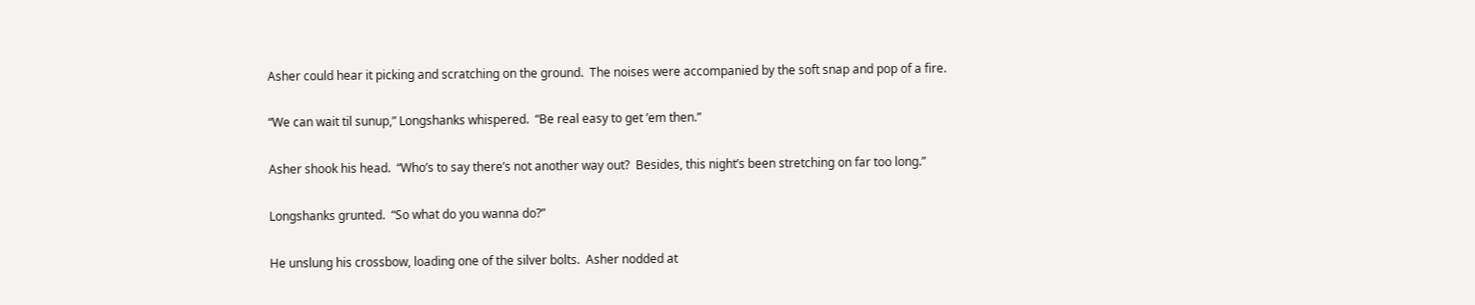Asher could hear it picking and scratching on the ground.  The noises were accompanied by the soft snap and pop of a fire.

“We can wait til sunup,” Longshanks whispered.  “Be real easy to get ’em then.”

Asher shook his head.  “Who’s to say there’s not another way out?  Besides, this night’s been stretching on far too long.”

Longshanks grunted.  “So what do you wanna do?”

He unslung his crossbow, loading one of the silver bolts.  Asher nodded at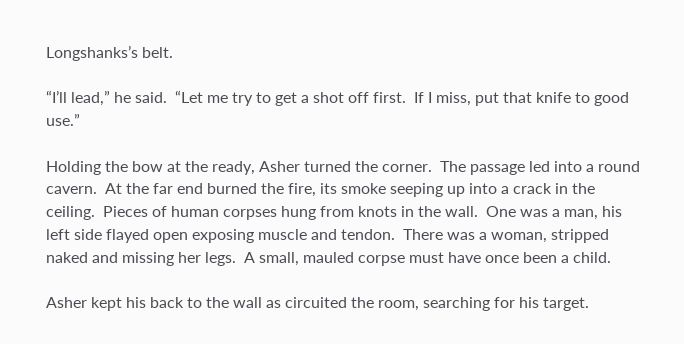Longshanks’s belt.

“I’ll lead,” he said.  “Let me try to get a shot off first.  If I miss, put that knife to good use.”

Holding the bow at the ready, Asher turned the corner.  The passage led into a round cavern.  At the far end burned the fire, its smoke seeping up into a crack in the ceiling.  Pieces of human corpses hung from knots in the wall.  One was a man, his left side flayed open exposing muscle and tendon.  There was a woman, stripped naked and missing her legs.  A small, mauled corpse must have once been a child.

Asher kept his back to the wall as circuited the room, searching for his target.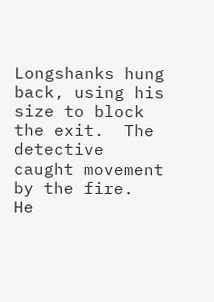Longshanks hung back, using his size to block the exit.  The detective caught movement by the fire.  He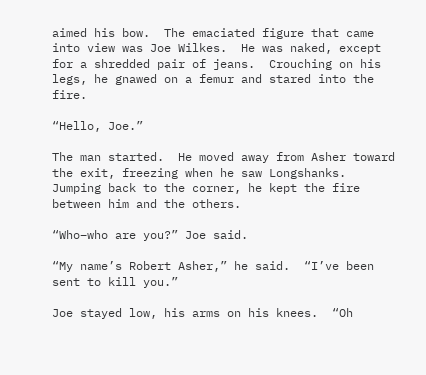aimed his bow.  The emaciated figure that came into view was Joe Wilkes.  He was naked, except for a shredded pair of jeans.  Crouching on his legs, he gnawed on a femur and stared into the fire.

“Hello, Joe.”

The man started.  He moved away from Asher toward the exit, freezing when he saw Longshanks.  Jumping back to the corner, he kept the fire between him and the others.

“Who–who are you?” Joe said.

“My name’s Robert Asher,” he said.  “I’ve been sent to kill you.”

Joe stayed low, his arms on his knees.  “Oh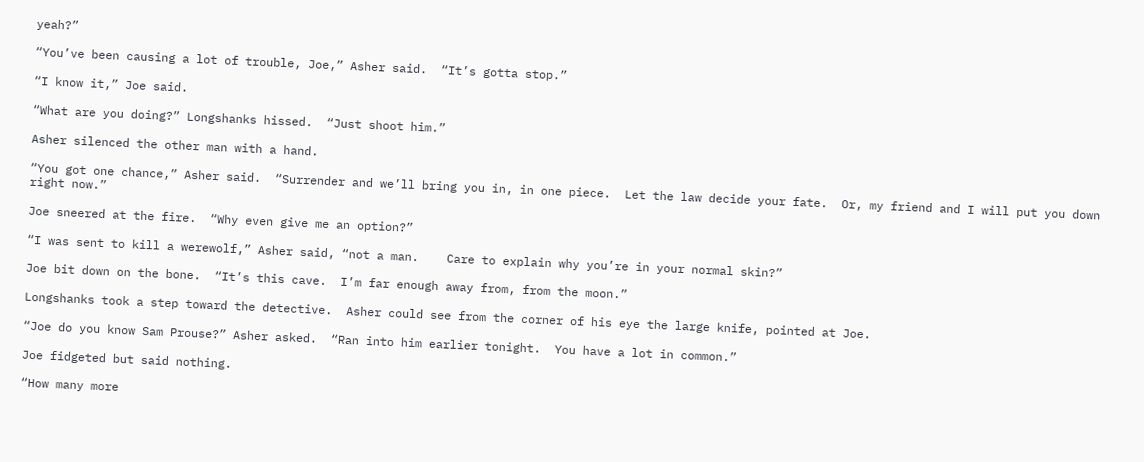yeah?”

“You’ve been causing a lot of trouble, Joe,” Asher said.  “It’s gotta stop.”

“I know it,” Joe said.

“What are you doing?” Longshanks hissed.  “Just shoot him.”

Asher silenced the other man with a hand.

“You got one chance,” Asher said.  “Surrender and we’ll bring you in, in one piece.  Let the law decide your fate.  Or, my friend and I will put you down right now.”

Joe sneered at the fire.  “Why even give me an option?”

“I was sent to kill a werewolf,” Asher said, “not a man.    Care to explain why you’re in your normal skin?”

Joe bit down on the bone.  “It’s this cave.  I’m far enough away from, from the moon.”

Longshanks took a step toward the detective.  Asher could see from the corner of his eye the large knife, pointed at Joe.

“Joe do you know Sam Prouse?” Asher asked.  “Ran into him earlier tonight.  You have a lot in common.”

Joe fidgeted but said nothing.

“How many more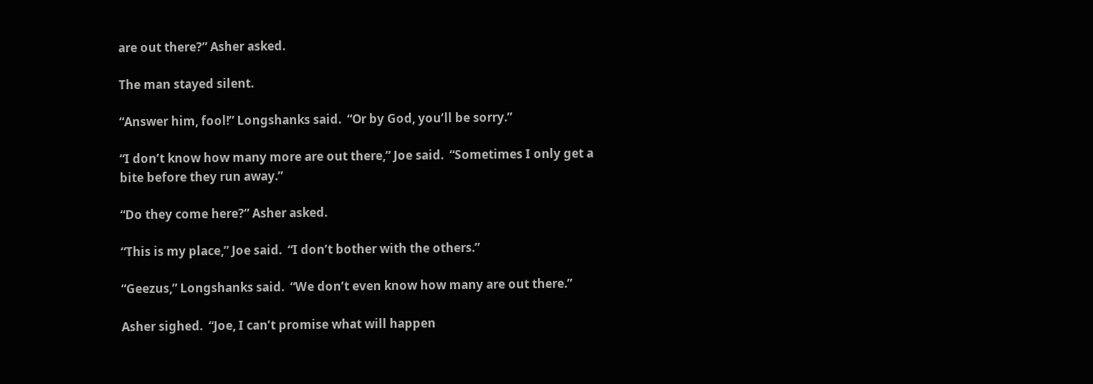are out there?” Asher asked.

The man stayed silent.

“Answer him, fool!” Longshanks said.  “Or by God, you’ll be sorry.”

“I don’t know how many more are out there,” Joe said.  “Sometimes I only get a bite before they run away.”

“Do they come here?” Asher asked.

“This is my place,” Joe said.  “I don’t bother with the others.”

“Geezus,” Longshanks said.  “We don’t even know how many are out there.”

Asher sighed.  “Joe, I can’t promise what will happen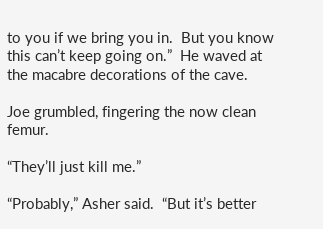to you if we bring you in.  But you know this can’t keep going on.”  He waved at the macabre decorations of the cave.

Joe grumbled, fingering the now clean femur.

“They’ll just kill me.”

“Probably,” Asher said.  “But it’s better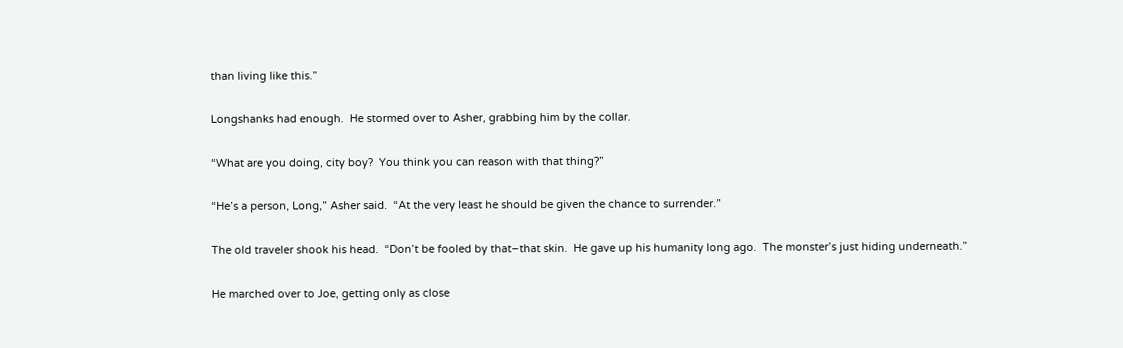than living like this.”

Longshanks had enough.  He stormed over to Asher, grabbing him by the collar.

“What are you doing, city boy?  You think you can reason with that thing?”

“He’s a person, Long,” Asher said.  “At the very least he should be given the chance to surrender.”

The old traveler shook his head.  “Don’t be fooled by that–that skin.  He gave up his humanity long ago.  The monster’s just hiding underneath.”

He marched over to Joe, getting only as close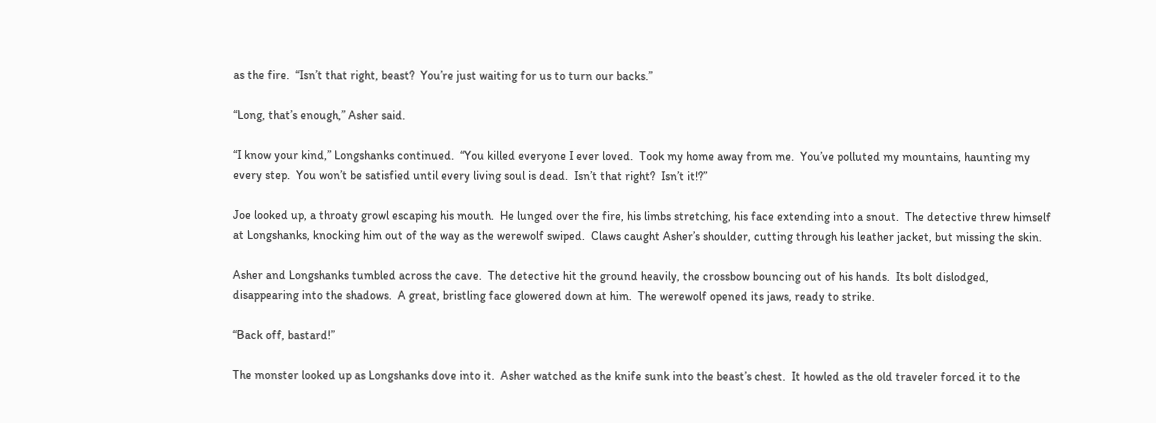as the fire.  “Isn’t that right, beast?  You’re just waiting for us to turn our backs.”

“Long, that’s enough,” Asher said.

“I know your kind,” Longshanks continued.  “You killed everyone I ever loved.  Took my home away from me.  You’ve polluted my mountains, haunting my every step.  You won’t be satisfied until every living soul is dead.  Isn’t that right?  Isn’t it!?”

Joe looked up, a throaty growl escaping his mouth.  He lunged over the fire, his limbs stretching, his face extending into a snout.  The detective threw himself at Longshanks, knocking him out of the way as the werewolf swiped.  Claws caught Asher’s shoulder, cutting through his leather jacket, but missing the skin.

Asher and Longshanks tumbled across the cave.  The detective hit the ground heavily, the crossbow bouncing out of his hands.  Its bolt dislodged, disappearing into the shadows.  A great, bristling face glowered down at him.  The werewolf opened its jaws, ready to strike.

“Back off, bastard!”

The monster looked up as Longshanks dove into it.  Asher watched as the knife sunk into the beast’s chest.  It howled as the old traveler forced it to the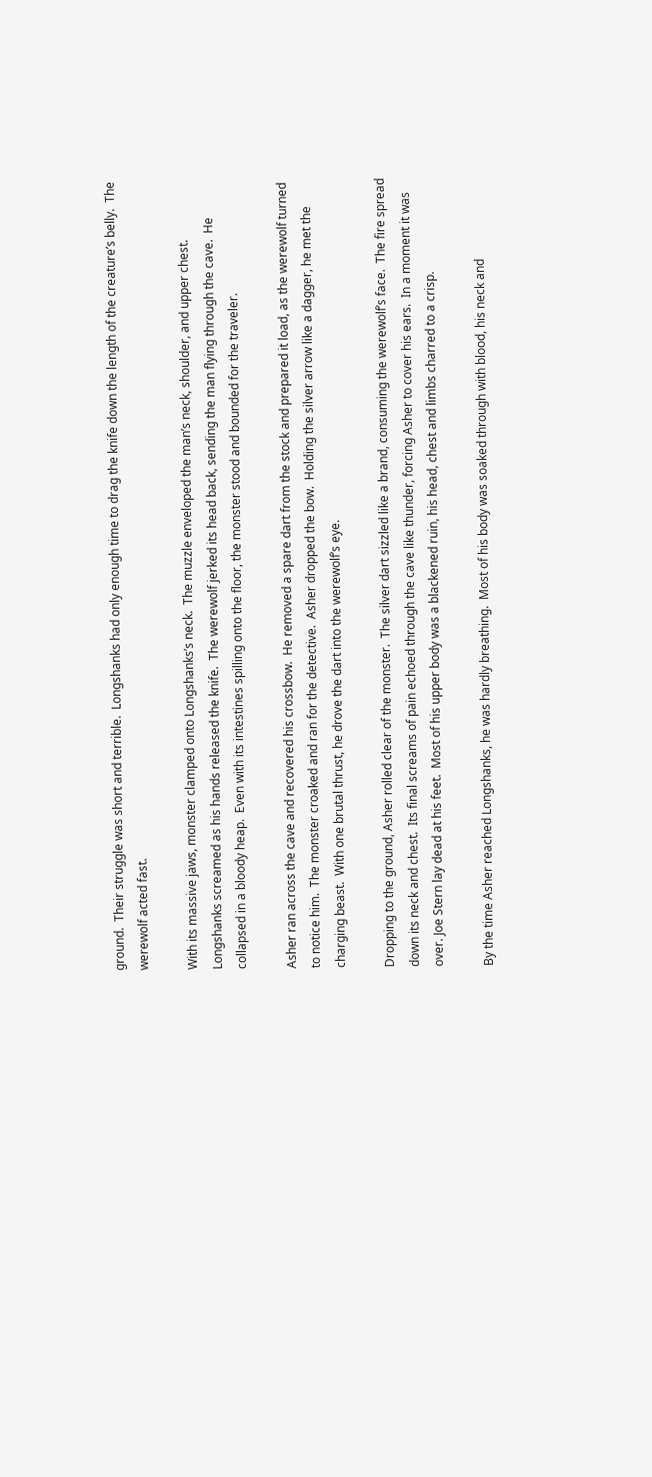ground.  Their struggle was short and terrible.  Longshanks had only enough time to drag the knife down the length of the creature’s belly.  The werewolf acted fast.

With its massive jaws, monster clamped onto Longshanks’s neck.  The muzzle enveloped the man’s neck, shoulder, and upper chest.  Longshanks screamed as his hands released the knife.  The werewolf jerked its head back, sending the man flying through the cave.  He collapsed in a bloody heap.  Even with its intestines spilling onto the floor, the monster stood and bounded for the traveler.

Asher ran across the cave and recovered his crossbow.  He removed a spare dart from the stock and prepared it load, as the werewolf turned to notice him.  The monster croaked and ran for the detective.  Asher dropped the bow.  Holding the silver arrow like a dagger, he met the charging beast.  With one brutal thrust, he drove the dart into the werewolf’s eye.

Dropping to the ground, Asher rolled clear of the monster.  The silver dart sizzled like a brand, consuming the werewolf’s face.  The fire spread down its neck and chest.  Its final screams of pain echoed through the cave like thunder, forcing Asher to cover his ears.  In a moment it was over. Joe Stern lay dead at his feet.  Most of his upper body was a blackened ruin, his head, chest and limbs charred to a crisp.

By the time Asher reached Longshanks, he was hardly breathing.  Most of his body was soaked through with blood, his neck and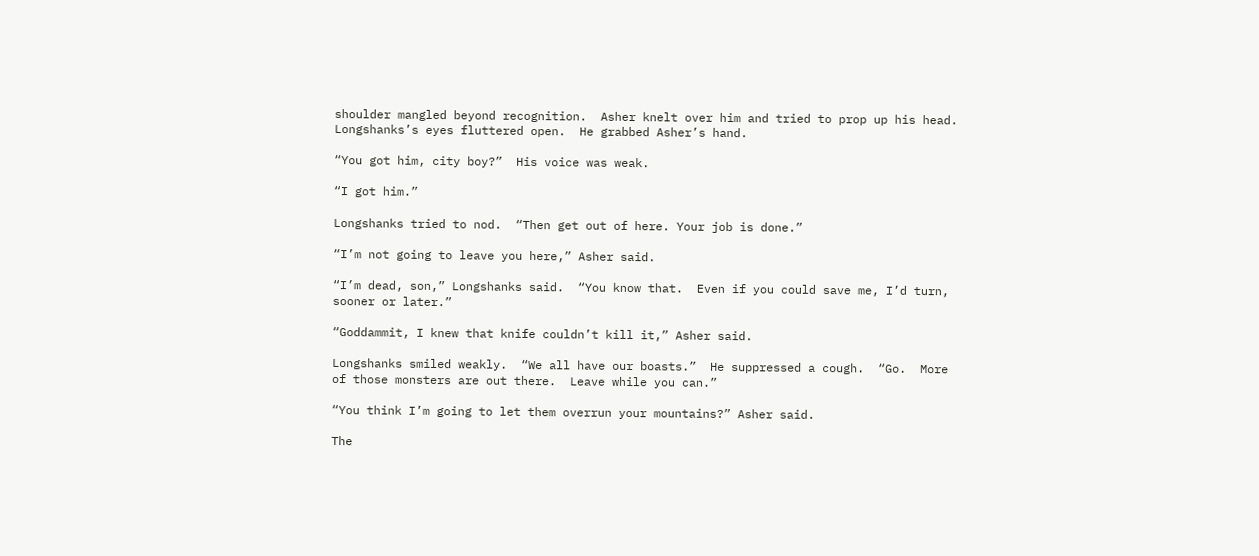shoulder mangled beyond recognition.  Asher knelt over him and tried to prop up his head.  Longshanks’s eyes fluttered open.  He grabbed Asher’s hand.

“You got him, city boy?”  His voice was weak.

“I got him.”

Longshanks tried to nod.  “Then get out of here. Your job is done.”

“I’m not going to leave you here,” Asher said.

“I’m dead, son,” Longshanks said.  “You know that.  Even if you could save me, I’d turn, sooner or later.”

“Goddammit, I knew that knife couldn’t kill it,” Asher said.

Longshanks smiled weakly.  “We all have our boasts.”  He suppressed a cough.  “Go.  More of those monsters are out there.  Leave while you can.”

“You think I’m going to let them overrun your mountains?” Asher said.

The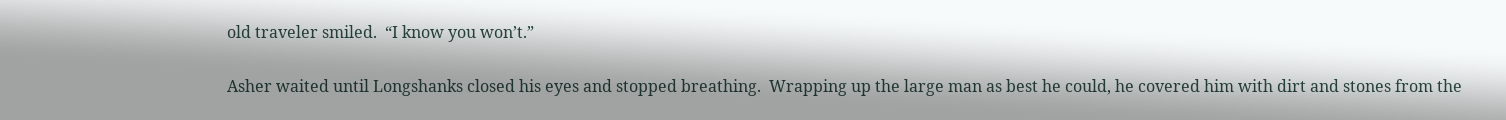old traveler smiled.  “I know you won’t.”

Asher waited until Longshanks closed his eyes and stopped breathing.  Wrapping up the large man as best he could, he covered him with dirt and stones from the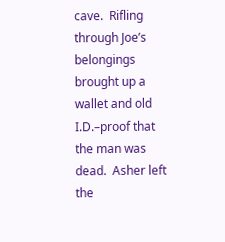cave.  Rifling through Joe’s belongings brought up a wallet and old I.D.–proof that the man was dead.  Asher left the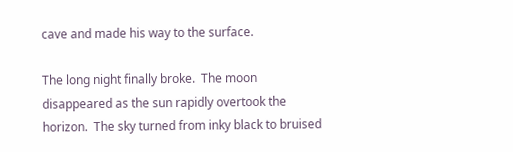cave and made his way to the surface.

The long night finally broke.  The moon disappeared as the sun rapidly overtook the horizon.  The sky turned from inky black to bruised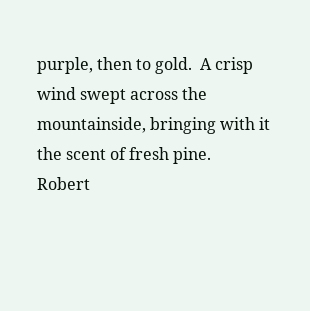purple, then to gold.  A crisp wind swept across the mountainside, bringing with it the scent of fresh pine.  Robert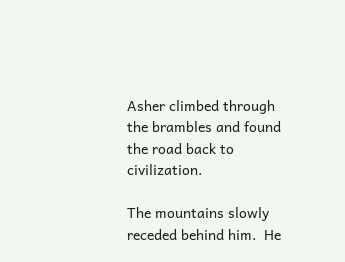Asher climbed through the brambles and found the road back to civilization.

The mountains slowly receded behind him.  He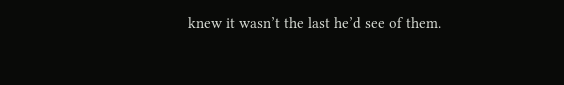knew it wasn’t the last he’d see of them.